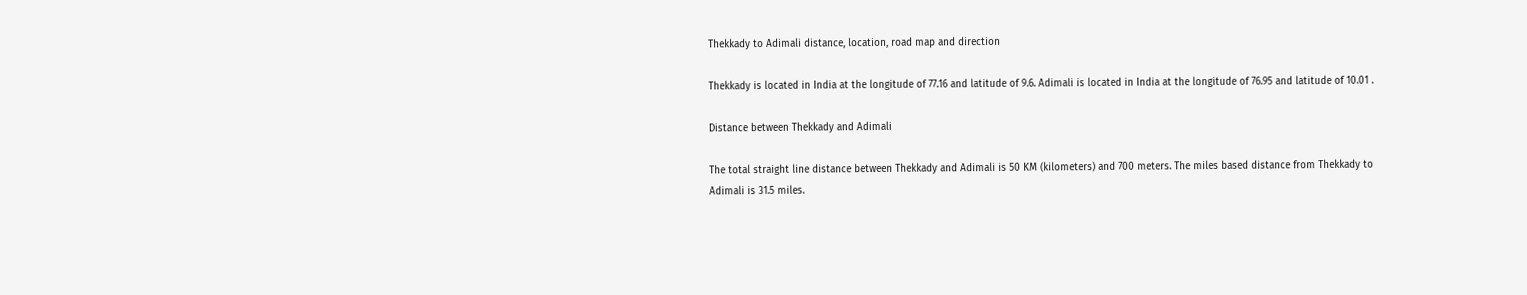Thekkady to Adimali distance, location, road map and direction

Thekkady is located in India at the longitude of 77.16 and latitude of 9.6. Adimali is located in India at the longitude of 76.95 and latitude of 10.01 .

Distance between Thekkady and Adimali

The total straight line distance between Thekkady and Adimali is 50 KM (kilometers) and 700 meters. The miles based distance from Thekkady to Adimali is 31.5 miles.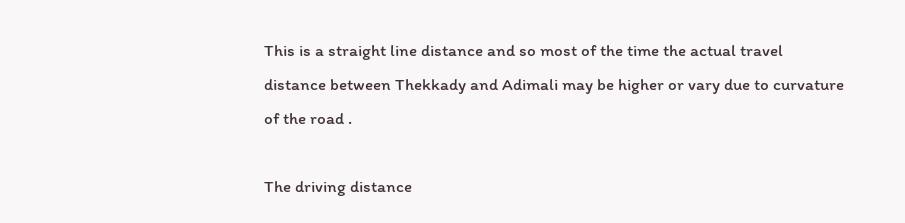This is a straight line distance and so most of the time the actual travel distance between Thekkady and Adimali may be higher or vary due to curvature of the road .

The driving distance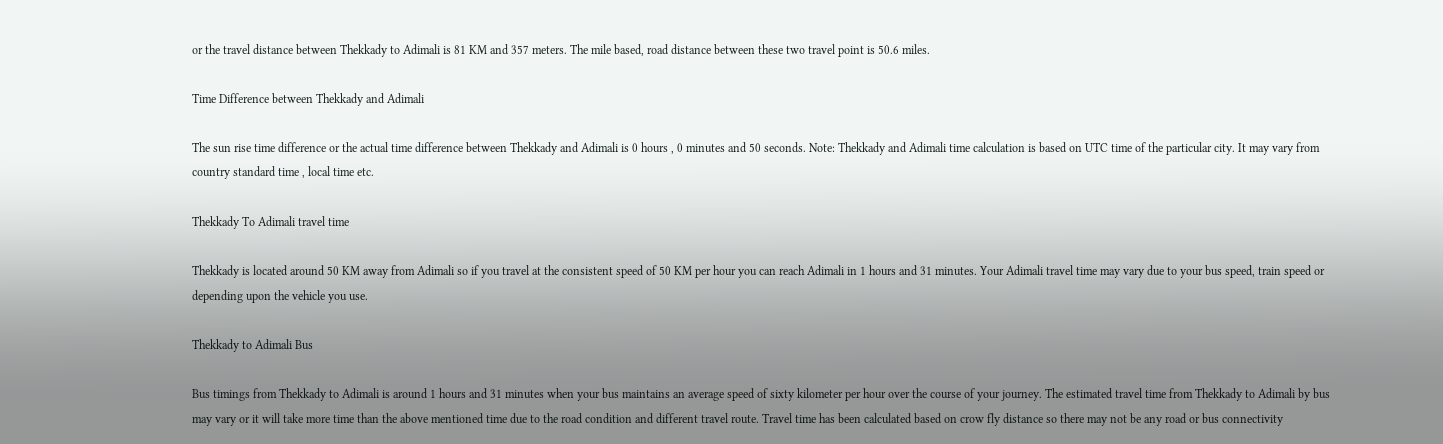or the travel distance between Thekkady to Adimali is 81 KM and 357 meters. The mile based, road distance between these two travel point is 50.6 miles.

Time Difference between Thekkady and Adimali

The sun rise time difference or the actual time difference between Thekkady and Adimali is 0 hours , 0 minutes and 50 seconds. Note: Thekkady and Adimali time calculation is based on UTC time of the particular city. It may vary from country standard time , local time etc.

Thekkady To Adimali travel time

Thekkady is located around 50 KM away from Adimali so if you travel at the consistent speed of 50 KM per hour you can reach Adimali in 1 hours and 31 minutes. Your Adimali travel time may vary due to your bus speed, train speed or depending upon the vehicle you use.

Thekkady to Adimali Bus

Bus timings from Thekkady to Adimali is around 1 hours and 31 minutes when your bus maintains an average speed of sixty kilometer per hour over the course of your journey. The estimated travel time from Thekkady to Adimali by bus may vary or it will take more time than the above mentioned time due to the road condition and different travel route. Travel time has been calculated based on crow fly distance so there may not be any road or bus connectivity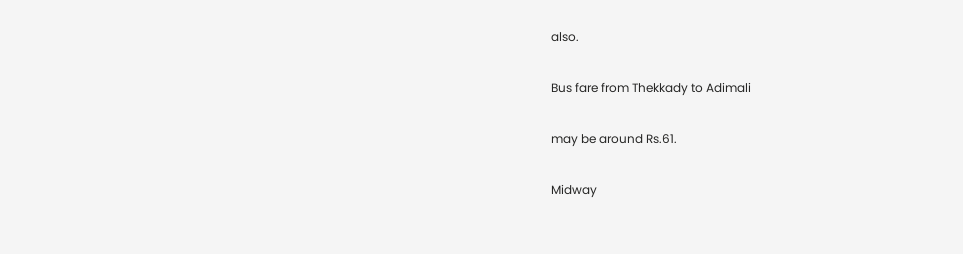also.

Bus fare from Thekkady to Adimali

may be around Rs.61.

Midway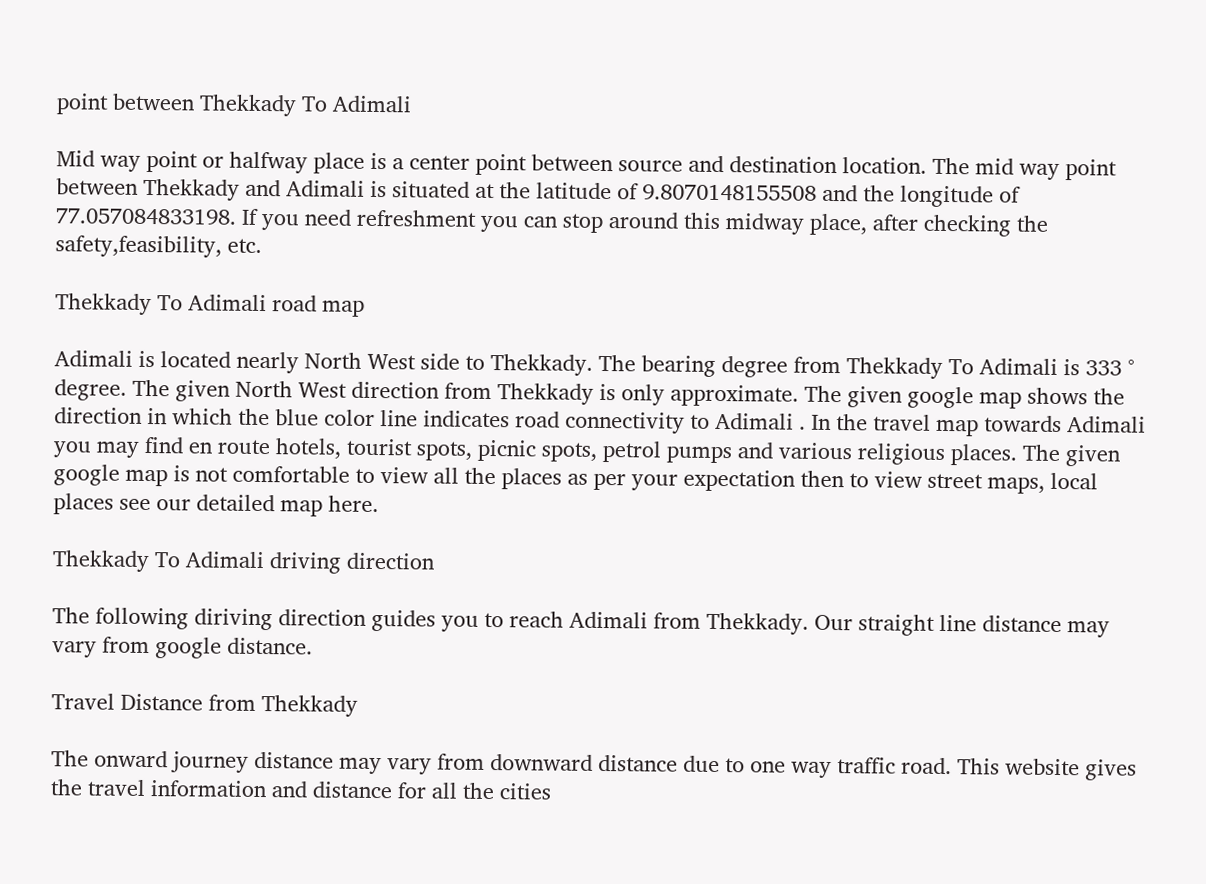point between Thekkady To Adimali

Mid way point or halfway place is a center point between source and destination location. The mid way point between Thekkady and Adimali is situated at the latitude of 9.8070148155508 and the longitude of 77.057084833198. If you need refreshment you can stop around this midway place, after checking the safety,feasibility, etc.

Thekkady To Adimali road map

Adimali is located nearly North West side to Thekkady. The bearing degree from Thekkady To Adimali is 333 ° degree. The given North West direction from Thekkady is only approximate. The given google map shows the direction in which the blue color line indicates road connectivity to Adimali . In the travel map towards Adimali you may find en route hotels, tourist spots, picnic spots, petrol pumps and various religious places. The given google map is not comfortable to view all the places as per your expectation then to view street maps, local places see our detailed map here.

Thekkady To Adimali driving direction

The following diriving direction guides you to reach Adimali from Thekkady. Our straight line distance may vary from google distance.

Travel Distance from Thekkady

The onward journey distance may vary from downward distance due to one way traffic road. This website gives the travel information and distance for all the cities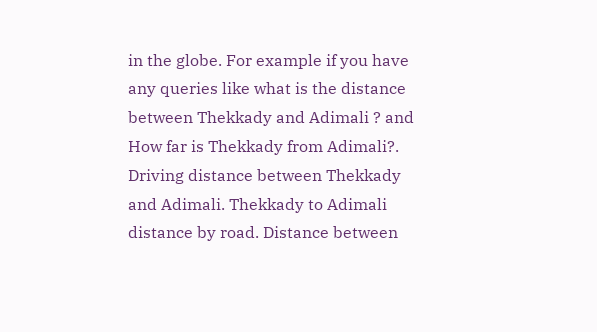in the globe. For example if you have any queries like what is the distance between Thekkady and Adimali ? and How far is Thekkady from Adimali?. Driving distance between Thekkady and Adimali. Thekkady to Adimali distance by road. Distance between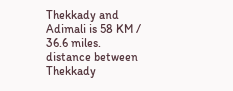Thekkady and Adimali is 58 KM / 36.6 miles. distance between Thekkady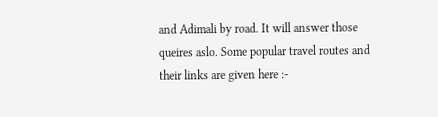and Adimali by road. It will answer those queires aslo. Some popular travel routes and their links are given here :-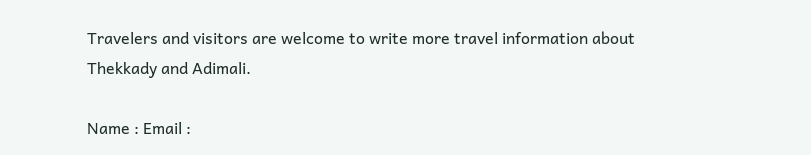Travelers and visitors are welcome to write more travel information about Thekkady and Adimali.

Name : Email :